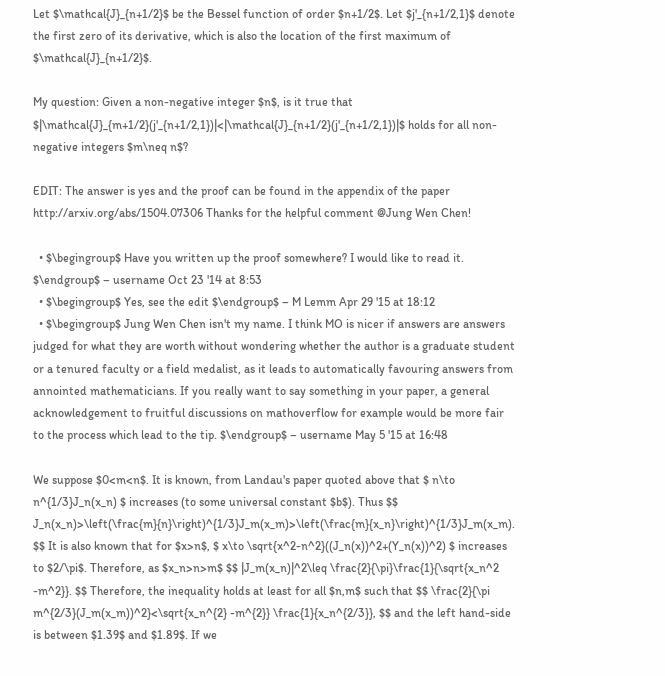Let $\mathcal{J}_{n+1/2}$ be the Bessel function of order $n+1/2$. Let $j'_{n+1/2,1}$ denote the first zero of its derivative, which is also the location of the first maximum of $\mathcal{J}_{n+1/2}$.

My question: Given a non-negative integer $n$, is it true that $|\mathcal{J}_{m+1/2}(j'_{n+1/2,1})|<|\mathcal{J}_{n+1/2}(j'_{n+1/2,1})|$ holds for all non-negative integers $m\neq n$?

EDIT: The answer is yes and the proof can be found in the appendix of the paper http://arxiv.org/abs/1504.07306 Thanks for the helpful comment @Jung Wen Chen!

  • $\begingroup$ Have you written up the proof somewhere? I would like to read it. $\endgroup$ – username Oct 23 '14 at 8:53
  • $\begingroup$ Yes, see the edit $\endgroup$ – M Lemm Apr 29 '15 at 18:12
  • $\begingroup$ Jung Wen Chen isn't my name. I think MO is nicer if answers are answers judged for what they are worth without wondering whether the author is a graduate student or a tenured faculty or a field medalist, as it leads to automatically favouring answers from annointed mathematicians. If you really want to say something in your paper, a general acknowledgement to fruitful discussions on mathoverflow for example would be more fair to the process which lead to the tip. $\endgroup$ – username May 5 '15 at 16:48

We suppose $0<m<n$. It is known, from Landau's paper quoted above that $ n\to n^{1/3}J_n(x_n) $ increases (to some universal constant $b$). Thus $$ J_n(x_n)>\left(\frac{m}{n}\right)^{1/3}J_m(x_m)>\left(\frac{m}{x_n}\right)^{1/3}J_m(x_m). $$ It is also known that for $x>n$, $ x\to \sqrt{x^2-n^2}((J_n(x))^2+(Y_n(x))^2) $ increases to $2/\pi$. Therefore, as $x_n>n>m$ $$ |J_m(x_n)|^2\leq \frac{2}{\pi}\frac{1}{\sqrt{x_n^2 -m^2}}. $$ Therefore, the inequality holds at least for all $n,m$ such that $$ \frac{2}{\pi m^{2/3}(J_m(x_m))^2}<\sqrt{x_n^{2} -m^{2}} \frac{1}{x_n^{2/3}}, $$ and the left hand-side is between $1.39$ and $1.89$. If we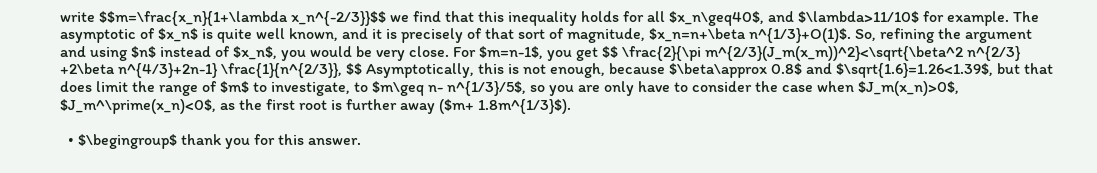write $$m=\frac{x_n}{1+\lambda x_n^{-2/3}}$$ we find that this inequality holds for all $x_n\geq40$, and $\lambda>11/10$ for example. The asymptotic of $x_n$ is quite well known, and it is precisely of that sort of magnitude, $x_n=n+\beta n^{1/3}+O(1)$. So, refining the argument and using $n$ instead of $x_n$, you would be very close. For $m=n-1$, you get $$ \frac{2}{\pi m^{2/3}(J_m(x_m))^2}<\sqrt{\beta^2 n^{2/3} +2\beta n^{4/3}+2n-1} \frac{1}{n^{2/3}}, $$ Asymptotically, this is not enough, because $\beta\approx 0.8$ and $\sqrt{1.6}=1.26<1.39$, but that does limit the range of $m$ to investigate, to $m\geq n- n^{1/3}/5$, so you are only have to consider the case when $J_m(x_n)>0$, $J_m^\prime(x_n)<0$, as the first root is further away ($m+ 1.8m^{1/3}$).

  • $\begingroup$ thank you for this answer.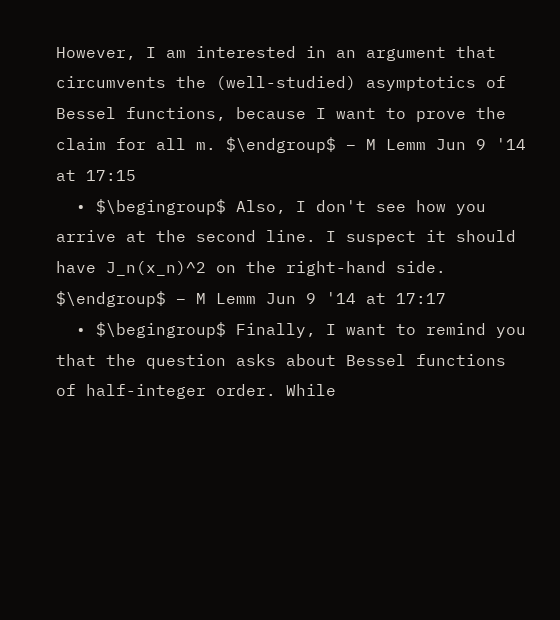However, I am interested in an argument that circumvents the (well-studied) asymptotics of Bessel functions, because I want to prove the claim for all m. $\endgroup$ – M Lemm Jun 9 '14 at 17:15
  • $\begingroup$ Also, I don't see how you arrive at the second line. I suspect it should have J_n(x_n)^2 on the right-hand side. $\endgroup$ – M Lemm Jun 9 '14 at 17:17
  • $\begingroup$ Finally, I want to remind you that the question asks about Bessel functions of half-integer order. While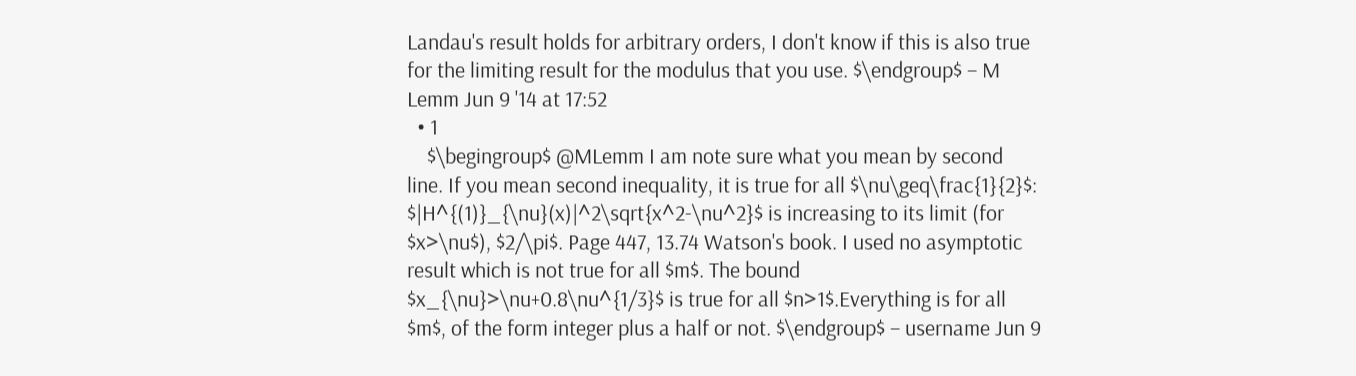Landau's result holds for arbitrary orders, I don't know if this is also true for the limiting result for the modulus that you use. $\endgroup$ – M Lemm Jun 9 '14 at 17:52
  • 1
    $\begingroup$ @MLemm I am note sure what you mean by second line. If you mean second inequality, it is true for all $\nu\geq\frac{1}{2}$: $|H^{(1)}_{\nu}(x)|^2\sqrt{x^2-\nu^2}$ is increasing to its limit (for $x>\nu$), $2/\pi$. Page 447, 13.74 Watson's book. I used no asymptotic result which is not true for all $m$. The bound $x_{\nu}>\nu+0.8\nu^{1/3}$ is true for all $n>1$.Everything is for all $m$, of the form integer plus a half or not. $\endgroup$ – username Jun 9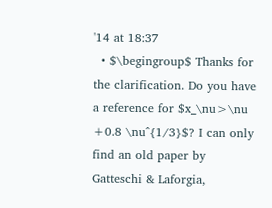'14 at 18:37
  • $\begingroup$ Thanks for the clarification. Do you have a reference for $x_\nu>\nu +0.8 \nu^{1/3}$? I can only find an old paper by Gatteschi & Laforgia,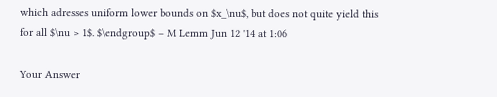which adresses uniform lower bounds on $x_\nu$, but does not quite yield this for all $\nu > 1$. $\endgroup$ – M Lemm Jun 12 '14 at 1:06

Your Answer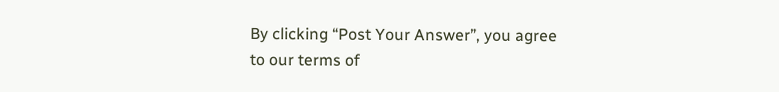By clicking “Post Your Answer”, you agree to our terms of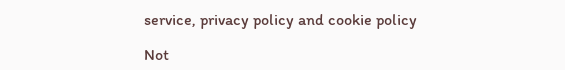service, privacy policy and cookie policy

Not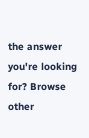the answer you're looking for? Browse other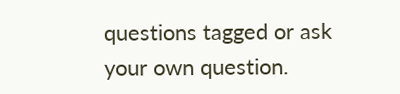questions tagged or ask your own question.